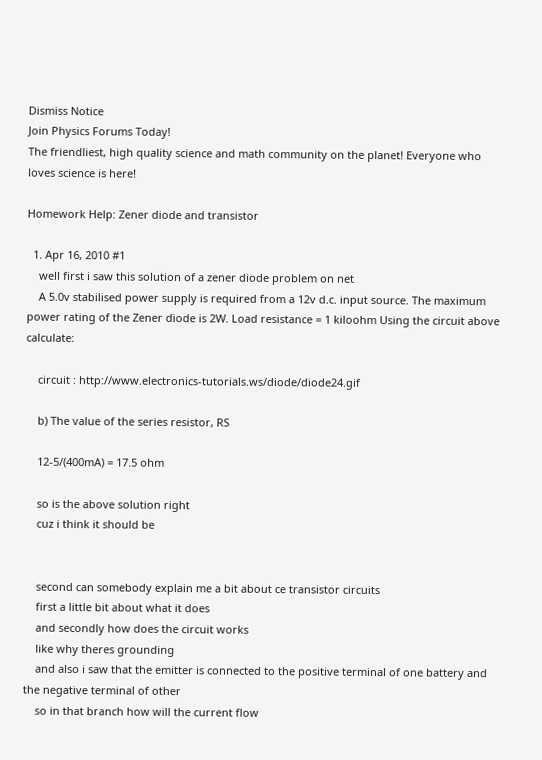Dismiss Notice
Join Physics Forums Today!
The friendliest, high quality science and math community on the planet! Everyone who loves science is here!

Homework Help: Zener diode and transistor

  1. Apr 16, 2010 #1
    well first i saw this solution of a zener diode problem on net
    A 5.0v stabilised power supply is required from a 12v d.c. input source. The maximum power rating of the Zener diode is 2W. Load resistance = 1 kiloohm Using the circuit above calculate:

    circuit : http://www.electronics-tutorials.ws/diode/diode24.gif

    b) The value of the series resistor, RS

    12-5/(400mA) = 17.5 ohm

    so is the above solution right
    cuz i think it should be


    second can somebody explain me a bit about ce transistor circuits
    first a little bit about what it does
    and secondly how does the circuit works
    like why theres grounding
    and also i saw that the emitter is connected to the positive terminal of one battery and the negative terminal of other
    so in that branch how will the current flow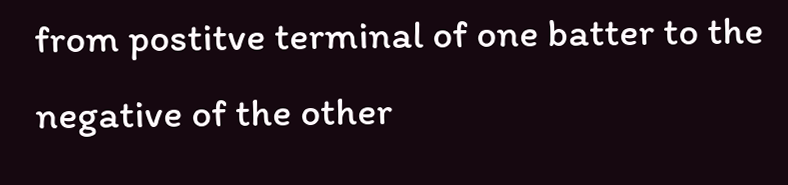from postitve terminal of one batter to the negative of the other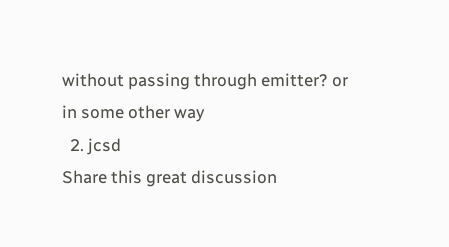without passing through emitter? or in some other way
  2. jcsd
Share this great discussion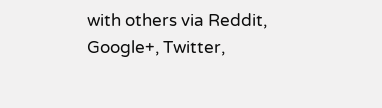with others via Reddit, Google+, Twitter,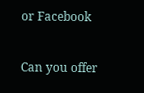or Facebook

Can you offer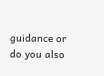guidance or do you also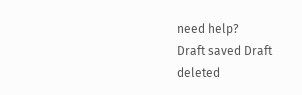need help?
Draft saved Draft deleted